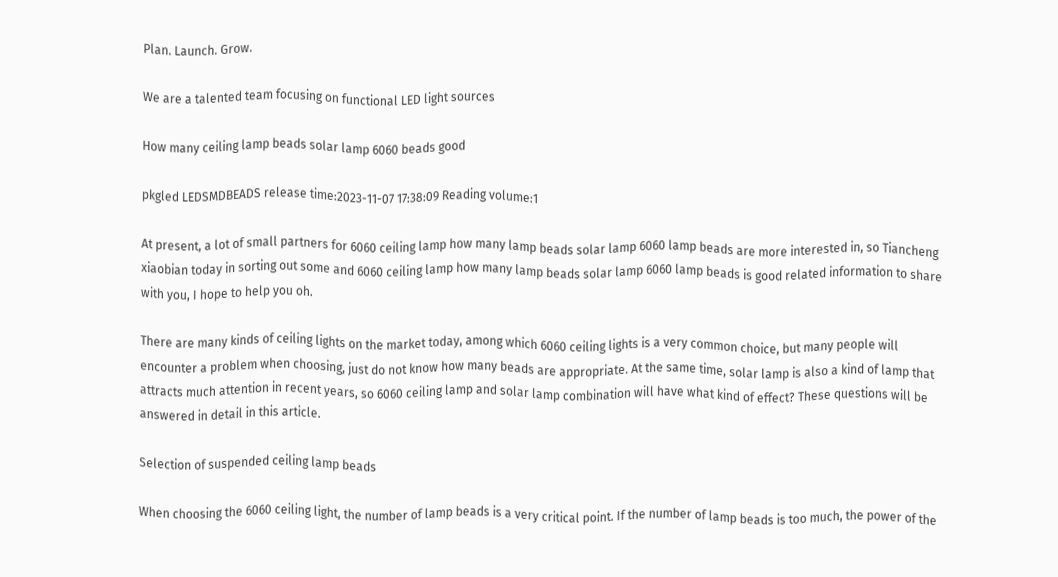Plan. Launch. Grow.

We are a talented team focusing on functional LED light sources

How many ceiling lamp beads solar lamp 6060 beads good

pkgled LEDSMDBEADS release time:2023-11-07 17:38:09 Reading volume:1

At present, a lot of small partners for 6060 ceiling lamp how many lamp beads solar lamp 6060 lamp beads are more interested in, so Tiancheng xiaobian today in sorting out some and 6060 ceiling lamp how many lamp beads solar lamp 6060 lamp beads is good related information to share with you, I hope to help you oh.

There are many kinds of ceiling lights on the market today, among which 6060 ceiling lights is a very common choice, but many people will encounter a problem when choosing, just do not know how many beads are appropriate. At the same time, solar lamp is also a kind of lamp that attracts much attention in recent years, so 6060 ceiling lamp and solar lamp combination will have what kind of effect? These questions will be answered in detail in this article.

Selection of suspended ceiling lamp beads

When choosing the 6060 ceiling light, the number of lamp beads is a very critical point. If the number of lamp beads is too much, the power of the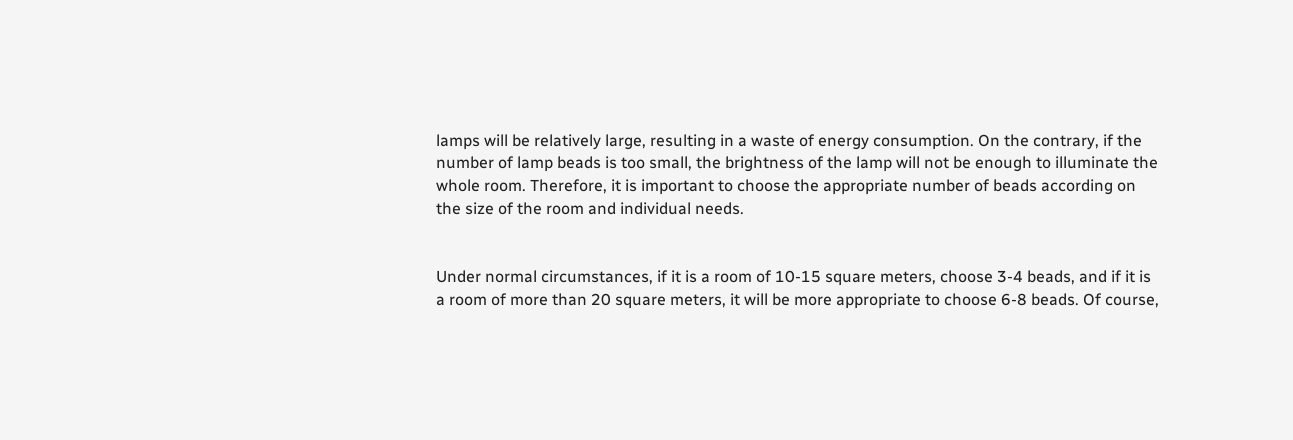lamps will be relatively large, resulting in a waste of energy consumption. On the contrary, if the number of lamp beads is too small, the brightness of the lamp will not be enough to illuminate the whole room. Therefore, it is important to choose the appropriate number of beads according on the size of the room and individual needs.


Under normal circumstances, if it is a room of 10-15 square meters, choose 3-4 beads, and if it is a room of more than 20 square meters, it will be more appropriate to choose 6-8 beads. Of course,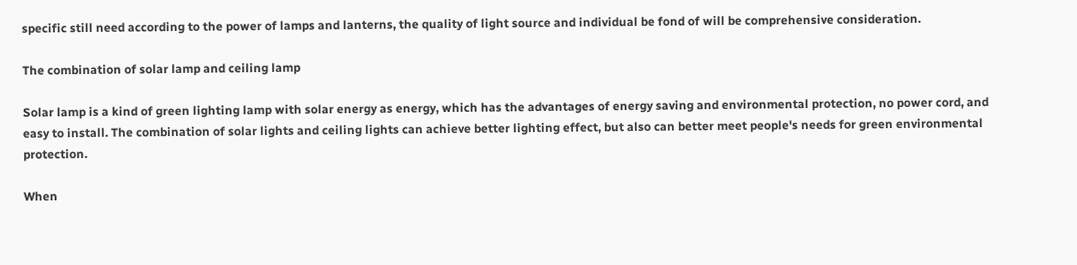specific still need according to the power of lamps and lanterns, the quality of light source and individual be fond of will be comprehensive consideration.

The combination of solar lamp and ceiling lamp

Solar lamp is a kind of green lighting lamp with solar energy as energy, which has the advantages of energy saving and environmental protection, no power cord, and easy to install. The combination of solar lights and ceiling lights can achieve better lighting effect, but also can better meet people's needs for green environmental protection.

When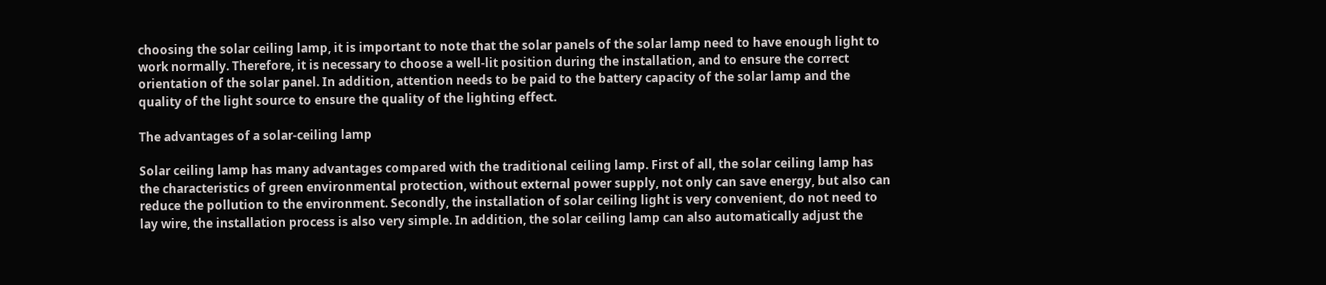choosing the solar ceiling lamp, it is important to note that the solar panels of the solar lamp need to have enough light to work normally. Therefore, it is necessary to choose a well-lit position during the installation, and to ensure the correct orientation of the solar panel. In addition, attention needs to be paid to the battery capacity of the solar lamp and the quality of the light source to ensure the quality of the lighting effect.

The advantages of a solar-ceiling lamp

Solar ceiling lamp has many advantages compared with the traditional ceiling lamp. First of all, the solar ceiling lamp has the characteristics of green environmental protection, without external power supply, not only can save energy, but also can reduce the pollution to the environment. Secondly, the installation of solar ceiling light is very convenient, do not need to lay wire, the installation process is also very simple. In addition, the solar ceiling lamp can also automatically adjust the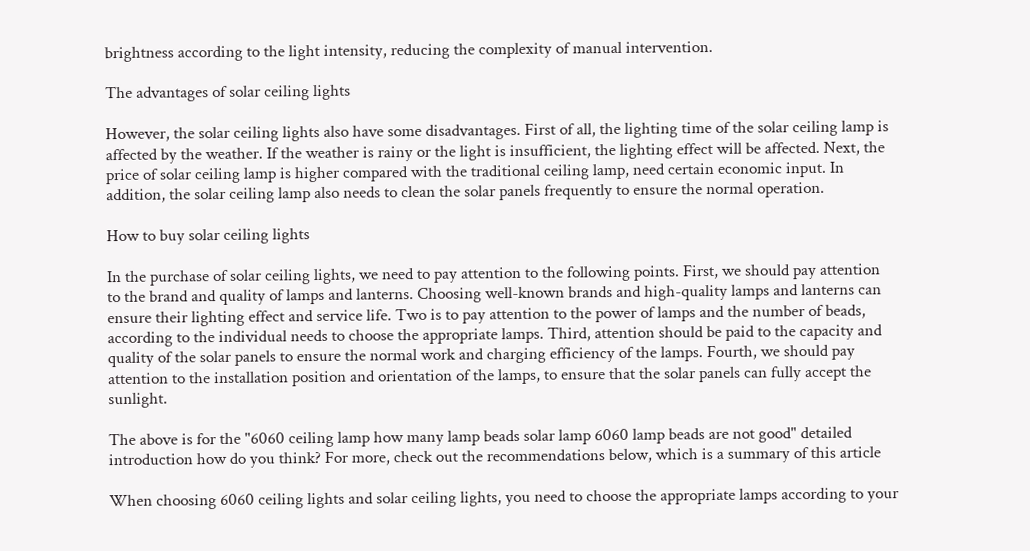brightness according to the light intensity, reducing the complexity of manual intervention.

The advantages of solar ceiling lights

However, the solar ceiling lights also have some disadvantages. First of all, the lighting time of the solar ceiling lamp is affected by the weather. If the weather is rainy or the light is insufficient, the lighting effect will be affected. Next, the price of solar ceiling lamp is higher compared with the traditional ceiling lamp, need certain economic input. In addition, the solar ceiling lamp also needs to clean the solar panels frequently to ensure the normal operation.

How to buy solar ceiling lights

In the purchase of solar ceiling lights, we need to pay attention to the following points. First, we should pay attention to the brand and quality of lamps and lanterns. Choosing well-known brands and high-quality lamps and lanterns can ensure their lighting effect and service life. Two is to pay attention to the power of lamps and the number of beads, according to the individual needs to choose the appropriate lamps. Third, attention should be paid to the capacity and quality of the solar panels to ensure the normal work and charging efficiency of the lamps. Fourth, we should pay attention to the installation position and orientation of the lamps, to ensure that the solar panels can fully accept the sunlight.

The above is for the "6060 ceiling lamp how many lamp beads solar lamp 6060 lamp beads are not good" detailed introduction how do you think? For more, check out the recommendations below, which is a summary of this article

When choosing 6060 ceiling lights and solar ceiling lights, you need to choose the appropriate lamps according to your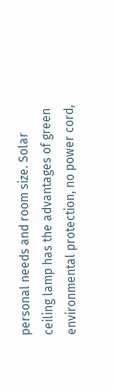personal needs and room size. Solar ceiling lamp has the advantages of green environmental protection, no power cord,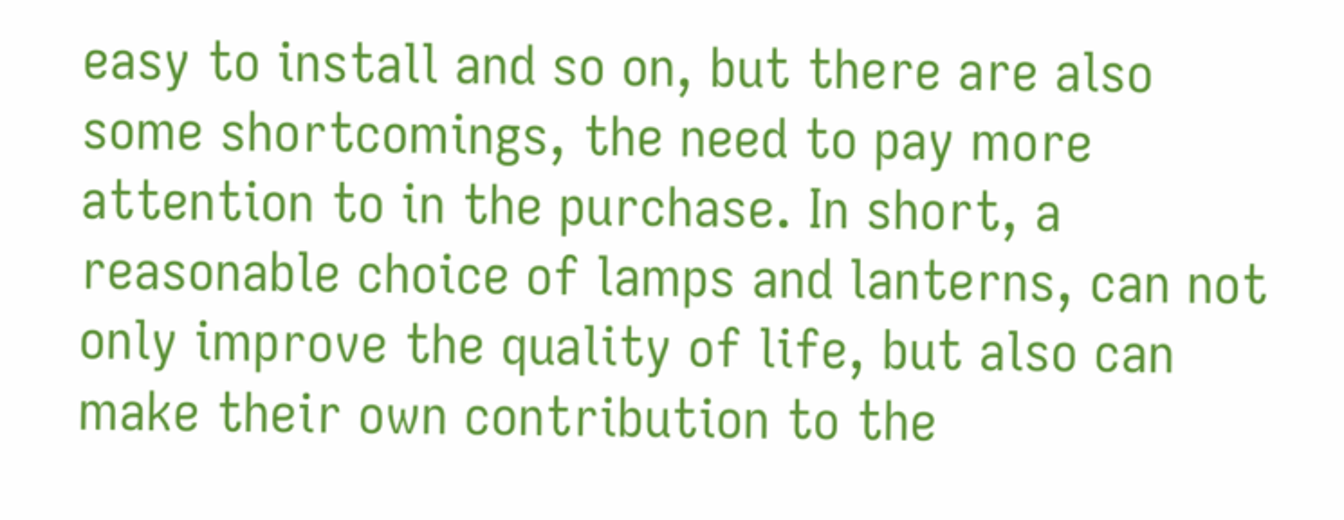easy to install and so on, but there are also some shortcomings, the need to pay more attention to in the purchase. In short, a reasonable choice of lamps and lanterns, can not only improve the quality of life, but also can make their own contribution to the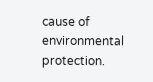cause of environmental protection.